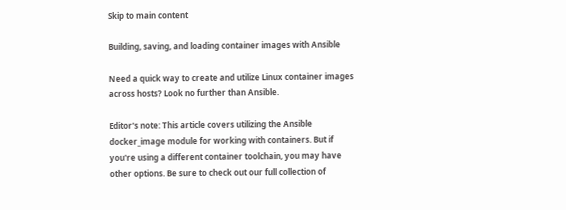Skip to main content

Building, saving, and loading container images with Ansible

Need a quick way to create and utilize Linux container images across hosts? Look no further than Ansible.

Editor's note: This article covers utilizing the Ansible docker_image module for working with containers. But if you're using a different container toolchain, you may have other options. Be sure to check out our full collection of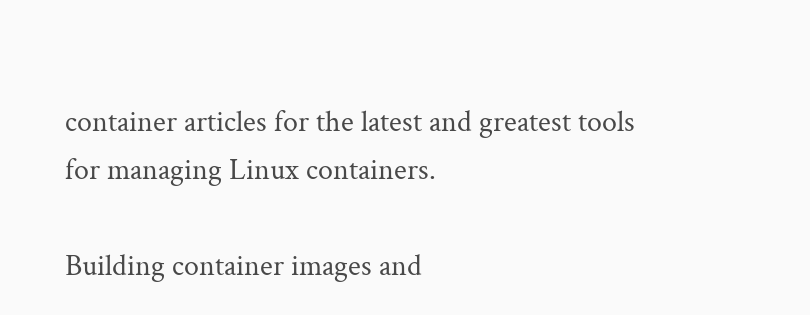container articles for the latest and greatest tools for managing Linux containers.

Building container images and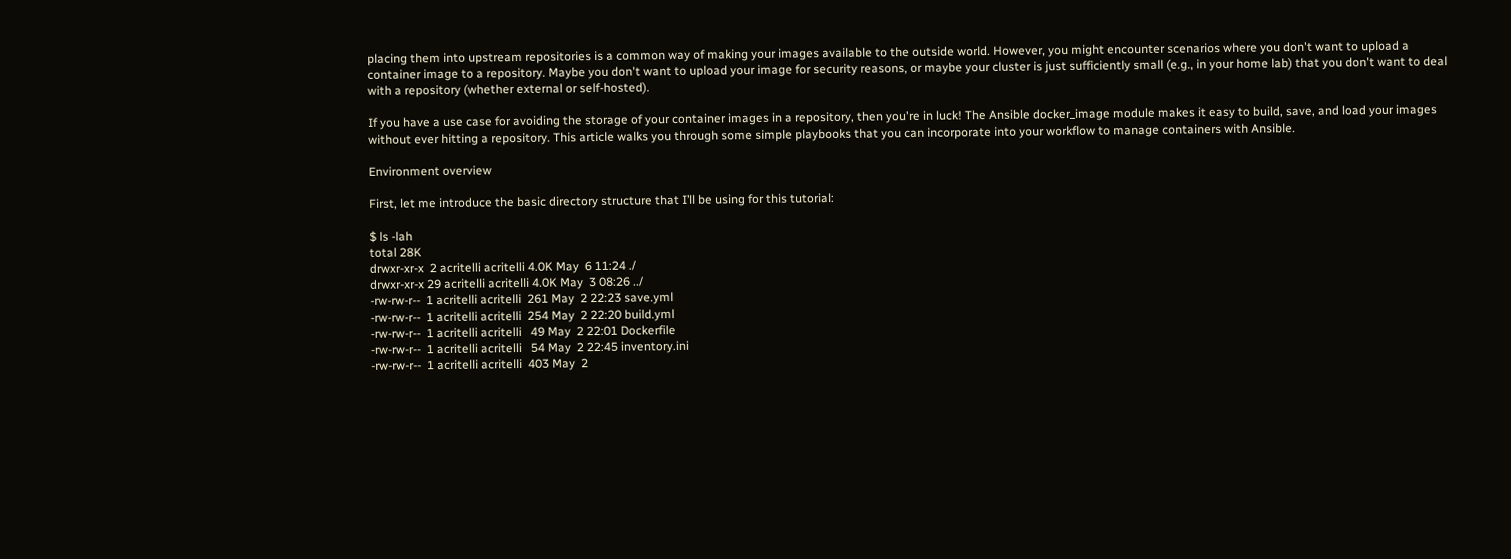placing them into upstream repositories is a common way of making your images available to the outside world. However, you might encounter scenarios where you don't want to upload a container image to a repository. Maybe you don't want to upload your image for security reasons, or maybe your cluster is just sufficiently small (e.g., in your home lab) that you don't want to deal with a repository (whether external or self-hosted).

If you have a use case for avoiding the storage of your container images in a repository, then you're in luck! The Ansible docker_image module makes it easy to build, save, and load your images without ever hitting a repository. This article walks you through some simple playbooks that you can incorporate into your workflow to manage containers with Ansible.

Environment overview

First, let me introduce the basic directory structure that I’ll be using for this tutorial:

$ ls -lah
total 28K
drwxr-xr-x  2 acritelli acritelli 4.0K May  6 11:24 ./
drwxr-xr-x 29 acritelli acritelli 4.0K May  3 08:26 ../
-rw-rw-r--  1 acritelli acritelli  261 May  2 22:23 save.yml
-rw-rw-r--  1 acritelli acritelli  254 May  2 22:20 build.yml
-rw-rw-r--  1 acritelli acritelli   49 May  2 22:01 Dockerfile
-rw-rw-r--  1 acritelli acritelli   54 May  2 22:45 inventory.ini
-rw-rw-r--  1 acritelli acritelli  403 May  2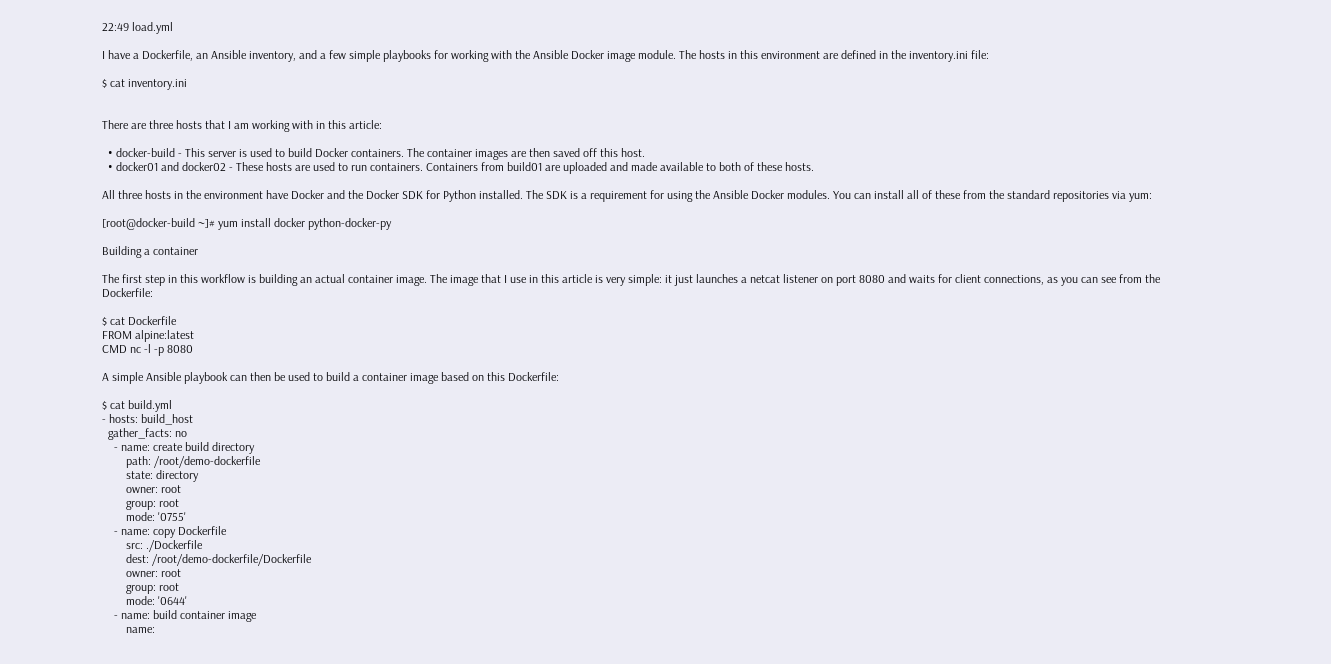22:49 load.yml

I have a Dockerfile, an Ansible inventory, and a few simple playbooks for working with the Ansible Docker image module. The hosts in this environment are defined in the inventory.ini file:

$ cat inventory.ini


There are three hosts that I am working with in this article:

  • docker-build - This server is used to build Docker containers. The container images are then saved off this host.
  • docker01 and docker02 - These hosts are used to run containers. Containers from build01 are uploaded and made available to both of these hosts.

All three hosts in the environment have Docker and the Docker SDK for Python installed. The SDK is a requirement for using the Ansible Docker modules. You can install all of these from the standard repositories via yum:

[root@docker-build ~]# yum install docker python-docker-py

Building a container

The first step in this workflow is building an actual container image. The image that I use in this article is very simple: it just launches a netcat listener on port 8080 and waits for client connections, as you can see from the Dockerfile:

$ cat Dockerfile
FROM alpine:latest
CMD nc -l -p 8080

A simple Ansible playbook can then be used to build a container image based on this Dockerfile:

$ cat build.yml
- hosts: build_host
  gather_facts: no
    - name: create build directory
        path: /root/demo-dockerfile
        state: directory
        owner: root
        group: root
        mode: '0755'
    - name: copy Dockerfile
        src: ./Dockerfile
        dest: /root/demo-dockerfile/Dockerfile
        owner: root
        group: root
        mode: '0644'
    - name: build container image
        name: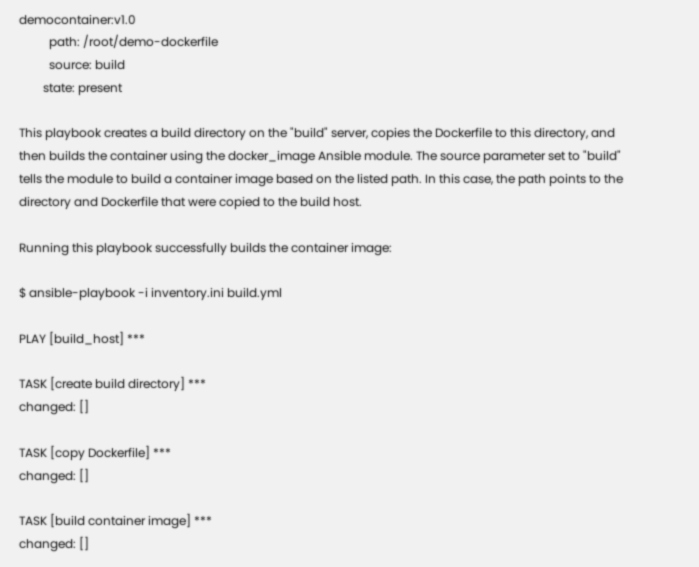democontainer:v1.0
          path: /root/demo-dockerfile
          source: build
        state: present

This playbook creates a build directory on the "build" server, copies the Dockerfile to this directory, and then builds the container using the docker_image Ansible module. The source parameter set to "build" tells the module to build a container image based on the listed path. In this case, the path points to the directory and Dockerfile that were copied to the build host.

Running this playbook successfully builds the container image:

$ ansible-playbook -i inventory.ini build.yml

PLAY [build_host] ***

TASK [create build directory] ***
changed: []

TASK [copy Dockerfile] ***
changed: []

TASK [build container image] ***
changed: []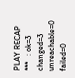PLAY RECAP ***   : ok=3    changed=3    unreachable=0    failed=0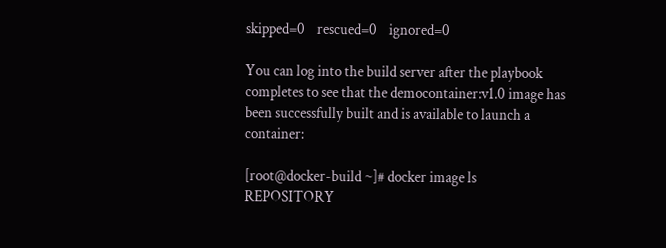skipped=0    rescued=0    ignored=0

You can log into the build server after the playbook completes to see that the democontainer:v1.0 image has been successfully built and is available to launch a container:

[root@docker-build ~]# docker image ls
REPOSITORY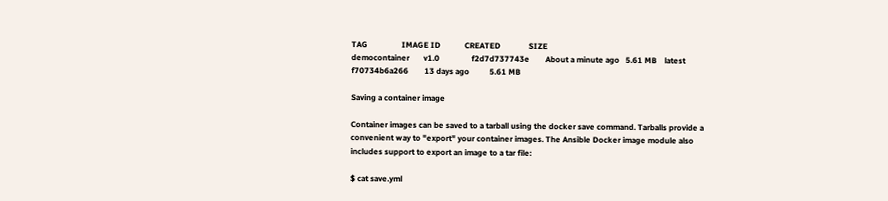TAG                 IMAGE ID            CREATED              SIZE
democontainer       v1.0                f2d7d737743e        About a minute ago   5.61 MB    latest              f70734b6a266        13 days ago          5.61 MB

Saving a container image

Container images can be saved to a tarball using the docker save command. Tarballs provide a convenient way to "export" your container images. The Ansible Docker image module also includes support to export an image to a tar file:

$ cat save.yml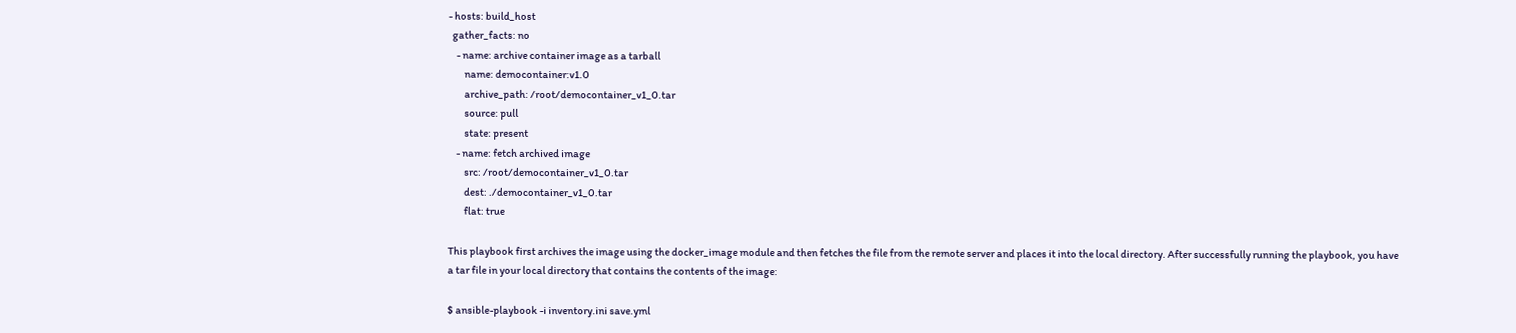- hosts: build_host
  gather_facts: no
    - name: archive container image as a tarball
        name: democontainer:v1.0
        archive_path: /root/democontainer_v1_0.tar
        source: pull
        state: present
    - name: fetch archived image
        src: /root/democontainer_v1_0.tar
        dest: ./democontainer_v1_0.tar
        flat: true

This playbook first archives the image using the docker_image module and then fetches the file from the remote server and places it into the local directory. After successfully running the playbook, you have a tar file in your local directory that contains the contents of the image:

$ ansible-playbook -i inventory.ini save.yml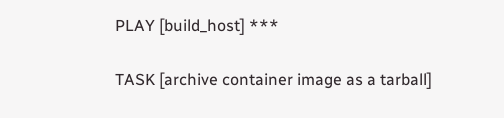PLAY [build_host] ***

TASK [archive container image as a tarball]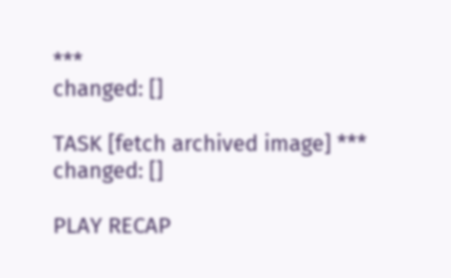***
changed: []

TASK [fetch archived image] ***
changed: []

PLAY RECAP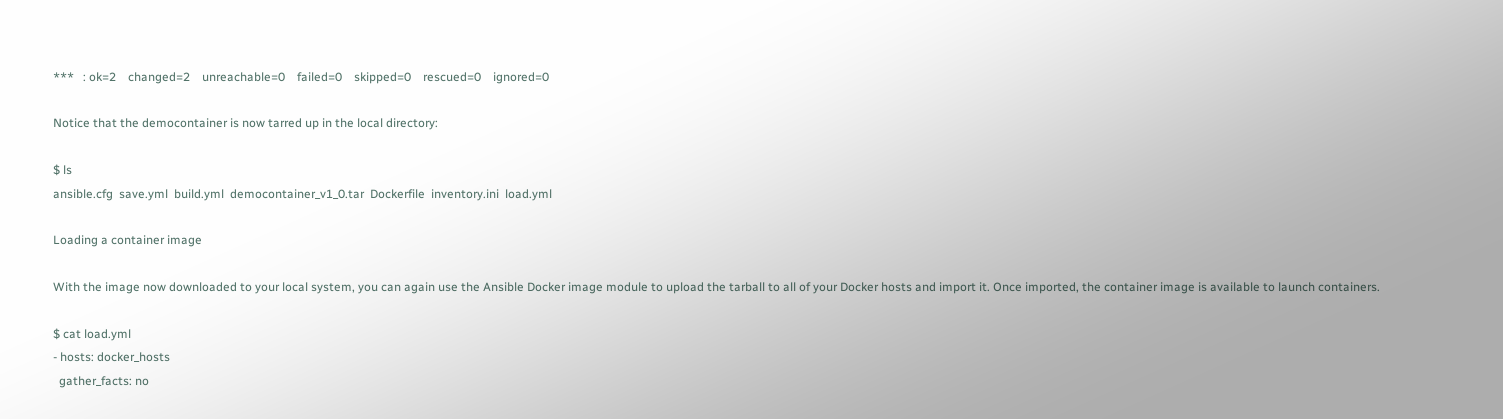***   : ok=2    changed=2    unreachable=0    failed=0    skipped=0    rescued=0    ignored=0

Notice that the democontainer is now tarred up in the local directory:

$ ls
ansible.cfg  save.yml  build.yml  democontainer_v1_0.tar  Dockerfile  inventory.ini  load.yml

Loading a container image

With the image now downloaded to your local system, you can again use the Ansible Docker image module to upload the tarball to all of your Docker hosts and import it. Once imported, the container image is available to launch containers.

$ cat load.yml
- hosts: docker_hosts
  gather_facts: no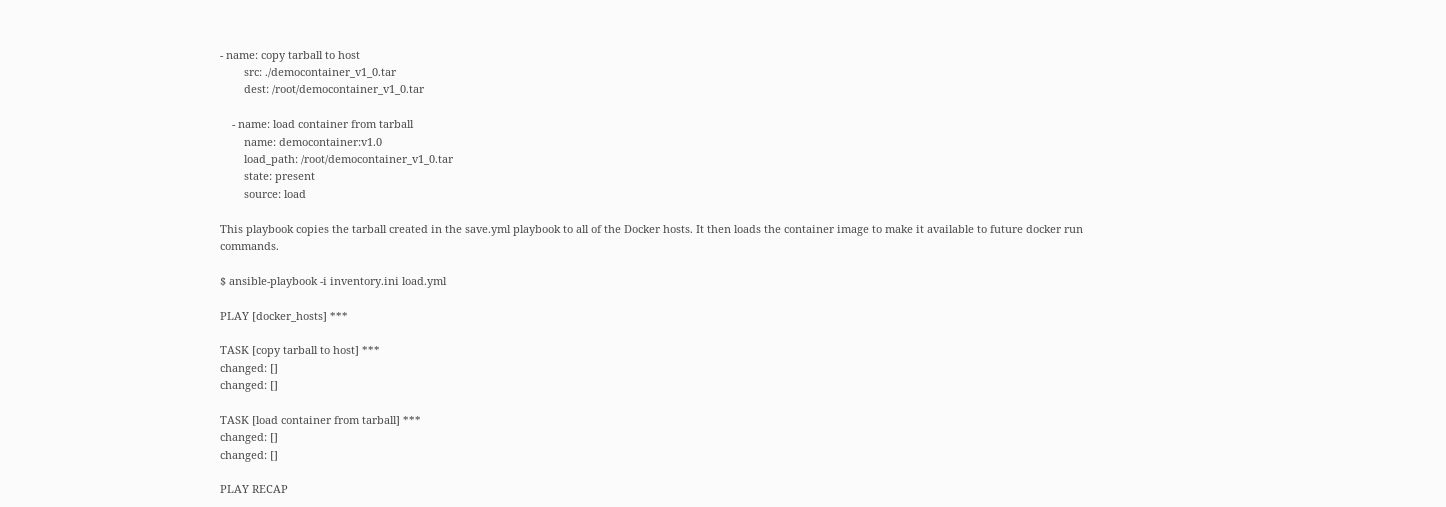- name: copy tarball to host
        src: ./democontainer_v1_0.tar
        dest: /root/democontainer_v1_0.tar

    - name: load container from tarball
        name: democontainer:v1.0
        load_path: /root/democontainer_v1_0.tar
        state: present
        source: load

This playbook copies the tarball created in the save.yml playbook to all of the Docker hosts. It then loads the container image to make it available to future docker run commands.

$ ansible-playbook -i inventory.ini load.yml

PLAY [docker_hosts] ***

TASK [copy tarball to host] ***
changed: []
changed: []

TASK [load container from tarball] ***
changed: []
changed: []

PLAY RECAP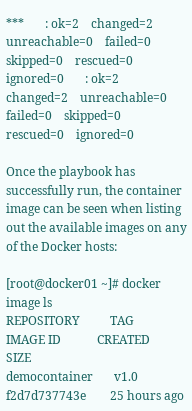***       : ok=2    changed=2    unreachable=0    failed=0    skipped=0    rescued=0    ignored=0       : ok=2    changed=2    unreachable=0    failed=0    skipped=0    rescued=0    ignored=0

Once the playbook has successfully run, the container image can be seen when listing out the available images on any of the Docker hosts:

[root@docker01 ~]# docker image ls
REPOSITORY          TAG                 IMAGE ID            CREATED             SIZE
democontainer       v1.0                f2d7d737743e        25 hours ago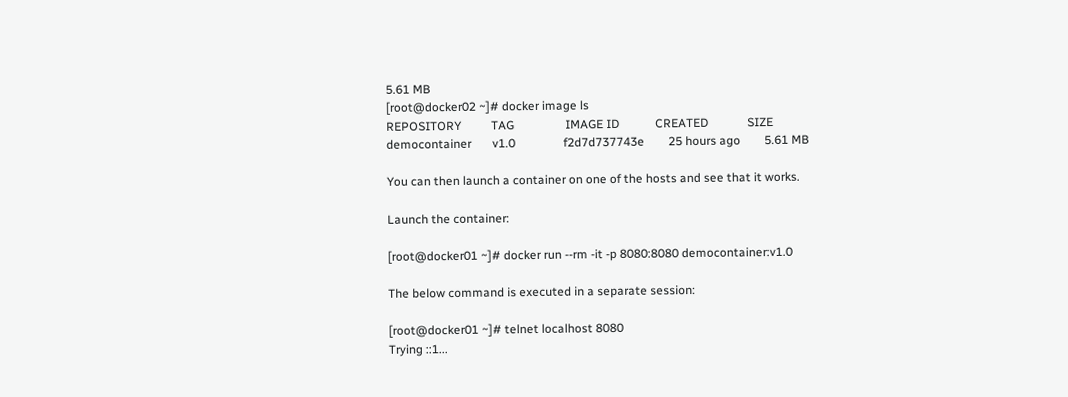5.61 MB
[root@docker02 ~]# docker image ls
REPOSITORY          TAG                 IMAGE ID            CREATED             SIZE
democontainer       v1.0                f2d7d737743e        25 hours ago        5.61 MB

You can then launch a container on one of the hosts and see that it works.

Launch the container:

[root@docker01 ~]# docker run --rm -it -p 8080:8080 democontainer:v1.0

The below command is executed in a separate session:

[root@docker01 ~]# telnet localhost 8080
Trying ::1...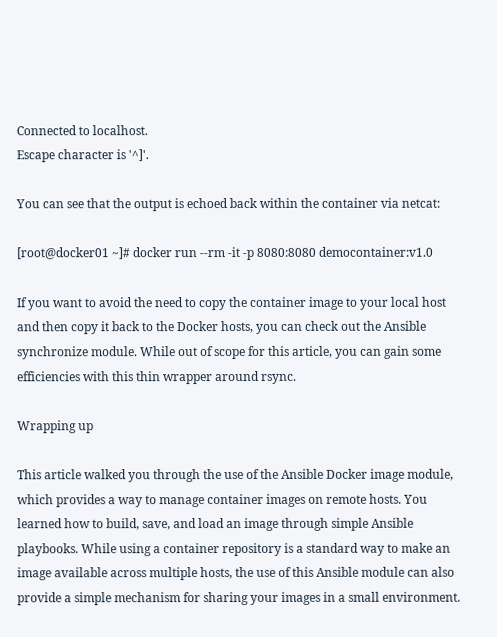Connected to localhost.
Escape character is '^]'.

You can see that the output is echoed back within the container via netcat:

[root@docker01 ~]# docker run --rm -it -p 8080:8080 democontainer:v1.0

If you want to avoid the need to copy the container image to your local host and then copy it back to the Docker hosts, you can check out the Ansible synchronize module. While out of scope for this article, you can gain some efficiencies with this thin wrapper around rsync.

Wrapping up

This article walked you through the use of the Ansible Docker image module, which provides a way to manage container images on remote hosts. You learned how to build, save, and load an image through simple Ansible playbooks. While using a container repository is a standard way to make an image available across multiple hosts, the use of this Ansible module can also provide a simple mechanism for sharing your images in a small environment.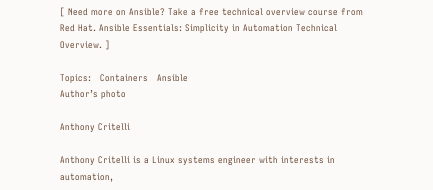[ Need more on Ansible? Take a free technical overview course from Red Hat. Ansible Essentials: Simplicity in Automation Technical Overview. ]

Topics:   Containers   Ansible
Author’s photo

Anthony Critelli

Anthony Critelli is a Linux systems engineer with interests in automation,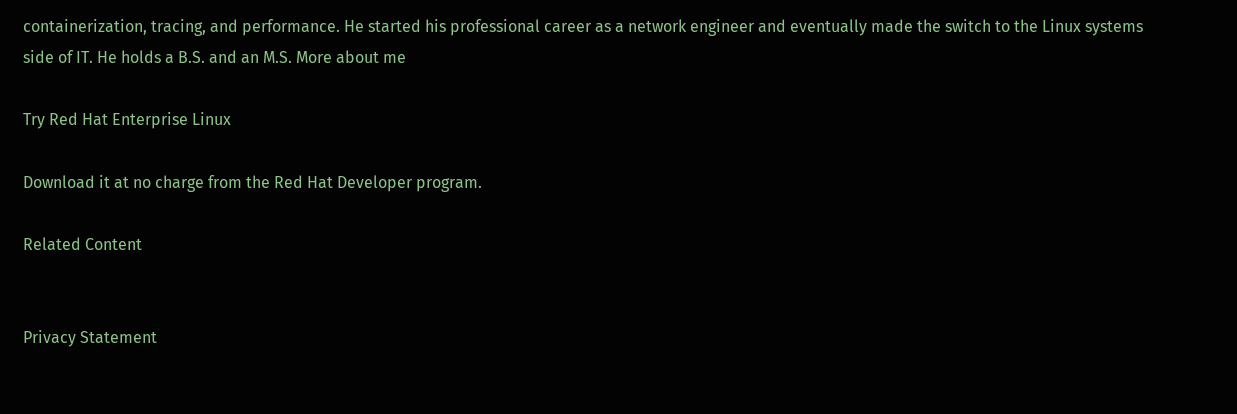containerization, tracing, and performance. He started his professional career as a network engineer and eventually made the switch to the Linux systems side of IT. He holds a B.S. and an M.S. More about me

Try Red Hat Enterprise Linux

Download it at no charge from the Red Hat Developer program.

Related Content


Privacy Statement